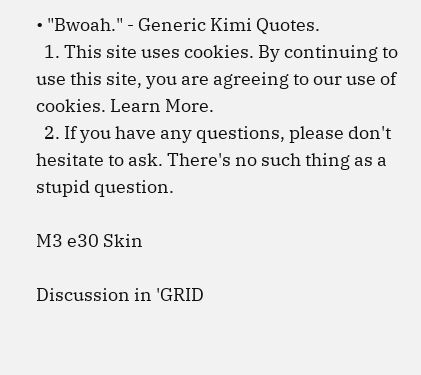• "Bwoah." - Generic Kimi Quotes.
  1. This site uses cookies. By continuing to use this site, you are agreeing to our use of cookies. Learn More.
  2. If you have any questions, please don't hesitate to ask. There's no such thing as a stupid question.

M3 e30 Skin

Discussion in 'GRID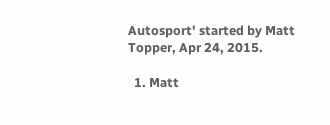Autosport' started by Matt Topper, Apr 24, 2015.

  1. Matt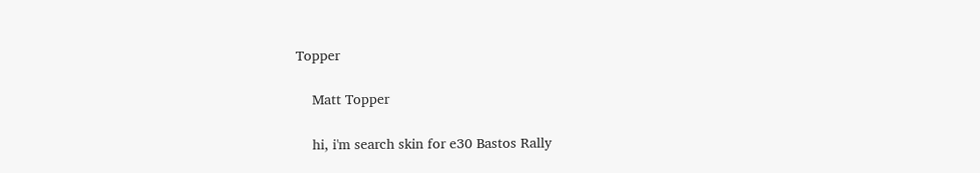Topper

    Matt Topper

    hi, i'm search skin for e30 Bastos Rally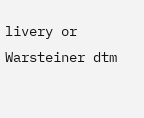livery or Warsteiner dtm